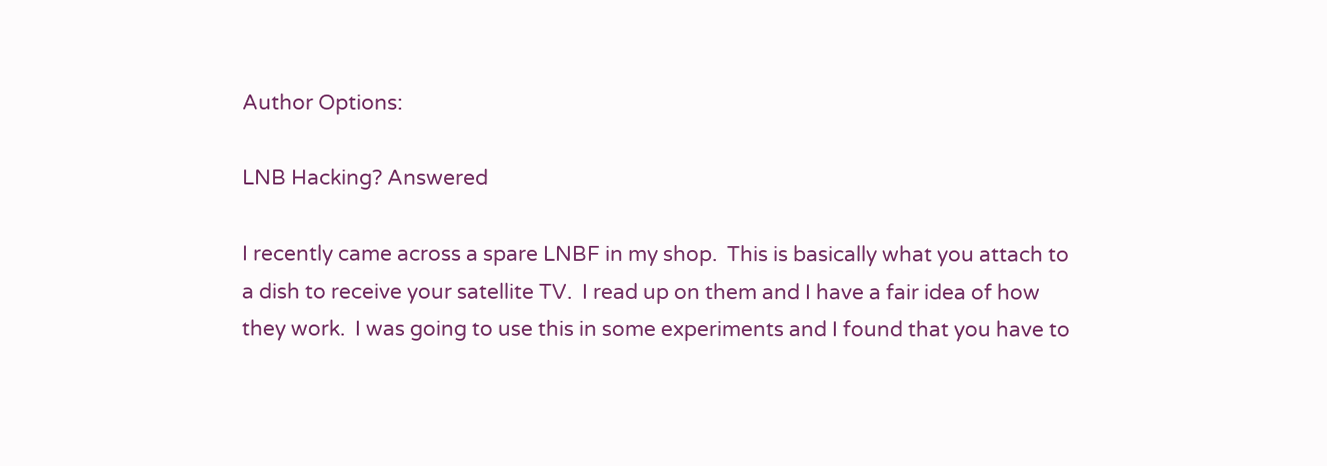Author Options:

LNB Hacking? Answered

I recently came across a spare LNBF in my shop.  This is basically what you attach to a dish to receive your satellite TV.  I read up on them and I have a fair idea of how they work.  I was going to use this in some experiments and I found that you have to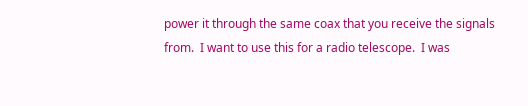power it through the same coax that you receive the signals from.  I want to use this for a radio telescope.  I was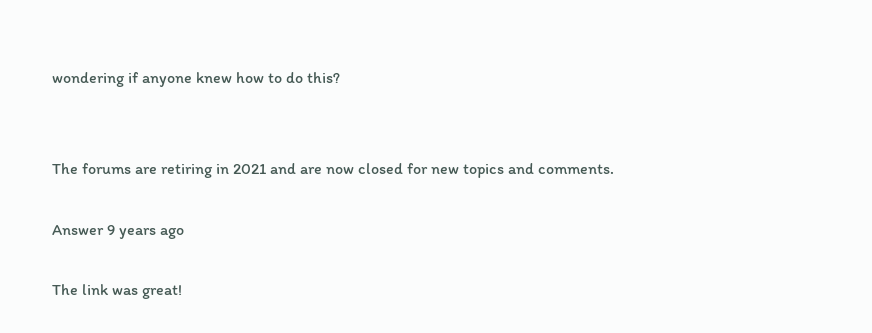wondering if anyone knew how to do this?


The forums are retiring in 2021 and are now closed for new topics and comments.

Answer 9 years ago

The link was great!